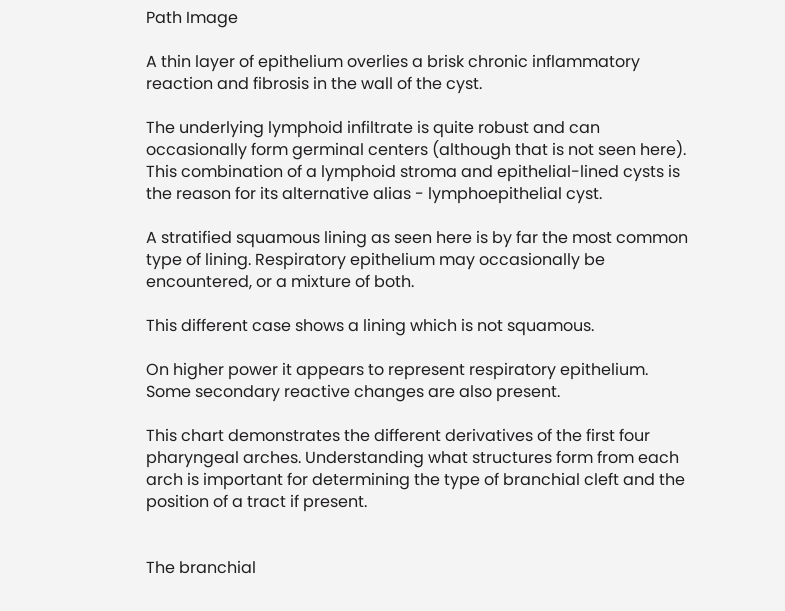Path Image

A thin layer of epithelium overlies a brisk chronic inflammatory reaction and fibrosis in the wall of the cyst.

The underlying lymphoid infiltrate is quite robust and can occasionally form germinal centers (although that is not seen here). This combination of a lymphoid stroma and epithelial-lined cysts is the reason for its alternative alias - lymphoepithelial cyst.

A stratified squamous lining as seen here is by far the most common type of lining. Respiratory epithelium may occasionally be encountered, or a mixture of both.

This different case shows a lining which is not squamous.

On higher power it appears to represent respiratory epithelium. Some secondary reactive changes are also present.

This chart demonstrates the different derivatives of the first four pharyngeal arches. Understanding what structures form from each arch is important for determining the type of branchial cleft and the position of a tract if present.


The branchial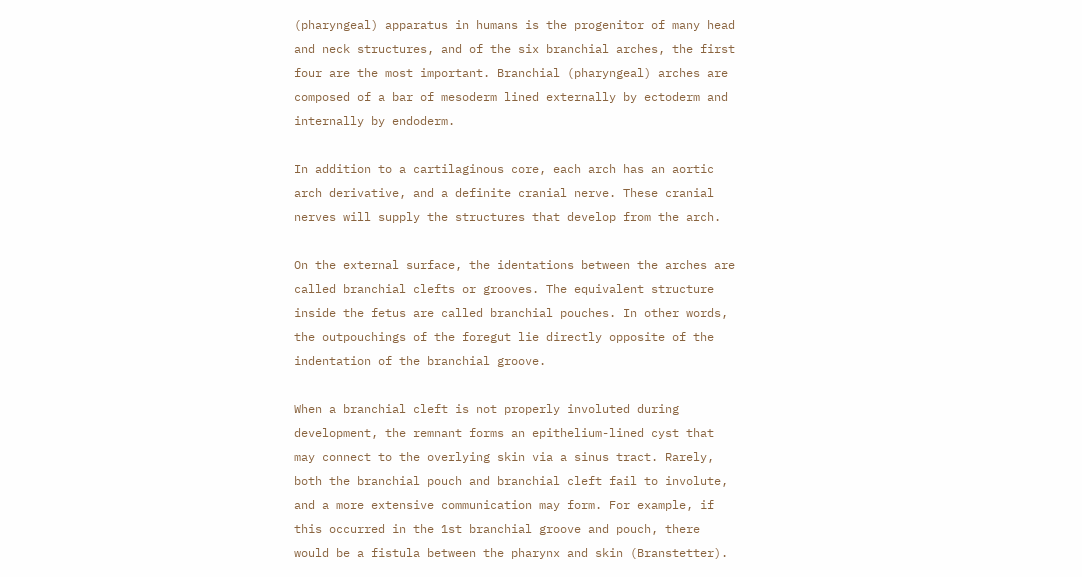(pharyngeal) apparatus in humans is the progenitor of many head and neck structures, and of the six branchial arches, the first four are the most important. Branchial (pharyngeal) arches are composed of a bar of mesoderm lined externally by ectoderm and internally by endoderm.

In addition to a cartilaginous core, each arch has an aortic arch derivative, and a definite cranial nerve. These cranial nerves will supply the structures that develop from the arch.

On the external surface, the identations between the arches are called branchial clefts or grooves. The equivalent structure inside the fetus are called branchial pouches. In other words, the outpouchings of the foregut lie directly opposite of the indentation of the branchial groove.

When a branchial cleft is not properly involuted during development, the remnant forms an epithelium-lined cyst that may connect to the overlying skin via a sinus tract. Rarely, both the branchial pouch and branchial cleft fail to involute, and a more extensive communication may form. For example, if this occurred in the 1st branchial groove and pouch, there would be a fistula between the pharynx and skin (Branstetter).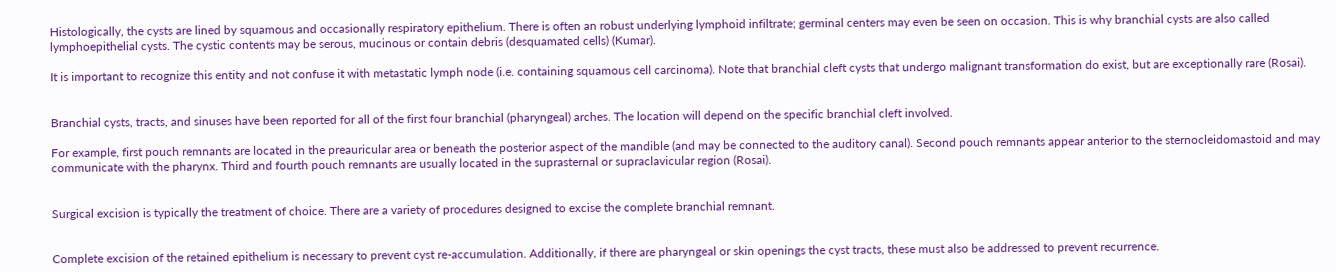Histologically, the cysts are lined by squamous and occasionally respiratory epithelium. There is often an robust underlying lymphoid infiltrate; germinal centers may even be seen on occasion. This is why branchial cysts are also called lymphoepithelial cysts. The cystic contents may be serous, mucinous or contain debris (desquamated cells) (Kumar).

It is important to recognize this entity and not confuse it with metastatic lymph node (i.e. containing squamous cell carcinoma). Note that branchial cleft cysts that undergo malignant transformation do exist, but are exceptionally rare (Rosai).


Branchial cysts, tracts, and sinuses have been reported for all of the first four branchial (pharyngeal) arches. The location will depend on the specific branchial cleft involved.

For example, first pouch remnants are located in the preauricular area or beneath the posterior aspect of the mandible (and may be connected to the auditory canal). Second pouch remnants appear anterior to the sternocleidomastoid and may communicate with the pharynx. Third and fourth pouch remnants are usually located in the suprasternal or supraclavicular region (Rosai).


Surgical excision is typically the treatment of choice. There are a variety of procedures designed to excise the complete branchial remnant.


Complete excision of the retained epithelium is necessary to prevent cyst re-accumulation. Additionally, if there are pharyngeal or skin openings the cyst tracts, these must also be addressed to prevent recurrence.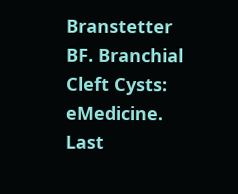Branstetter BF. Branchial Cleft Cysts: eMedicine. Last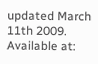updated March 11th 2009. Available at: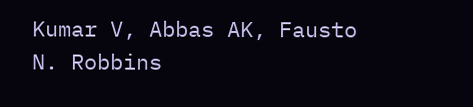Kumar V, Abbas AK, Fausto N. Robbins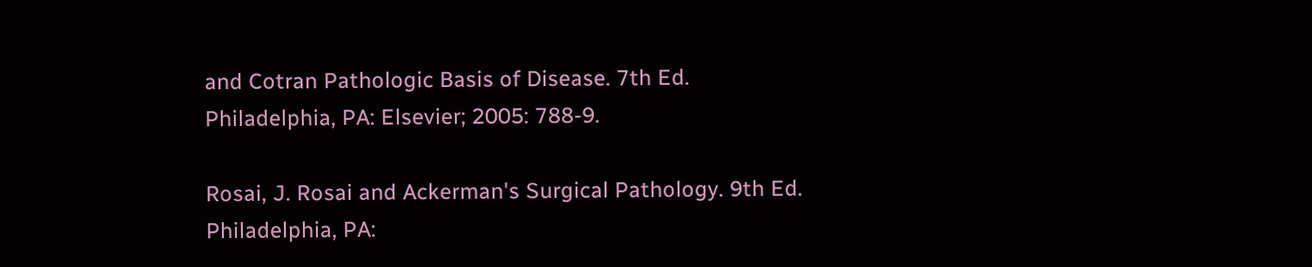and Cotran Pathologic Basis of Disease. 7th Ed. Philadelphia, PA: Elsevier; 2005: 788-9.

Rosai, J. Rosai and Ackerman's Surgical Pathology. 9th Ed. Philadelphia, PA: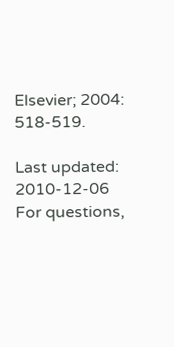Elsevier; 2004: 518-519.

Last updated: 2010-12-06
For questions,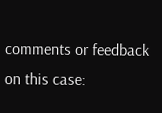comments or feedback on this case: